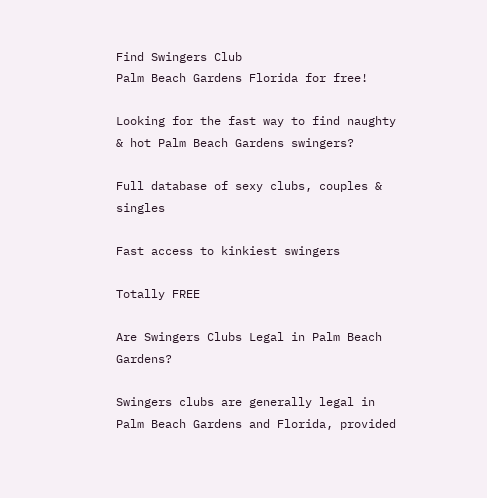Find Swingers Club
Palm Beach Gardens Florida for free!

Looking for the fast way to find naughty & hot Palm Beach Gardens swingers?

Full database of sexy clubs, couples & singles

Fast access to kinkiest swingers

Totally FREE

Are Swingers Clubs Legal in Palm Beach Gardens?

Swingers clubs are generally legal in Palm Beach Gardens and Florida, provided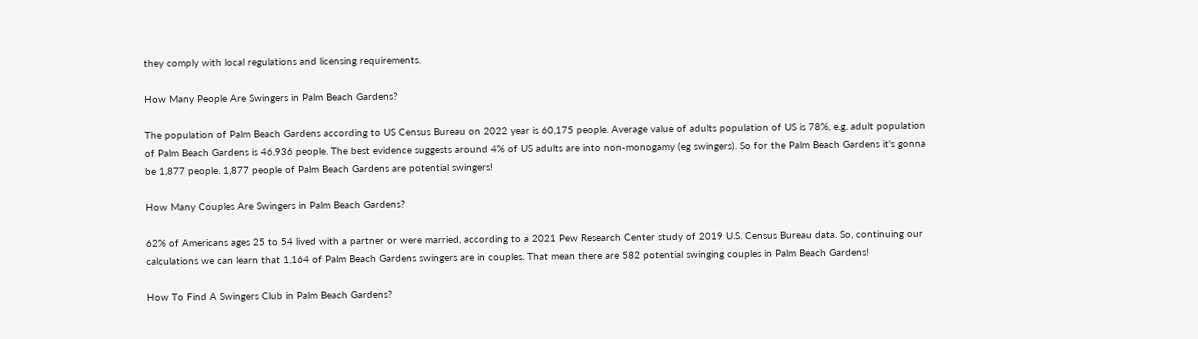they comply with local regulations and licensing requirements.

How Many People Are Swingers in Palm Beach Gardens?

The population of Palm Beach Gardens according to US Census Bureau on 2022 year is 60,175 people. Average value of adults population of US is 78%, e.g. adult population of Palm Beach Gardens is 46,936 people. The best evidence suggests around 4% of US adults are into non-monogamy (eg swingers). So for the Palm Beach Gardens it's gonna be 1,877 people. 1,877 people of Palm Beach Gardens are potential swingers!

How Many Couples Are Swingers in Palm Beach Gardens?

62% of Americans ages 25 to 54 lived with a partner or were married, according to a 2021 Pew Research Center study of 2019 U.S. Census Bureau data. So, continuing our calculations we can learn that 1,164 of Palm Beach Gardens swingers are in couples. That mean there are 582 potential swinging couples in Palm Beach Gardens!

How To Find A Swingers Club in Palm Beach Gardens?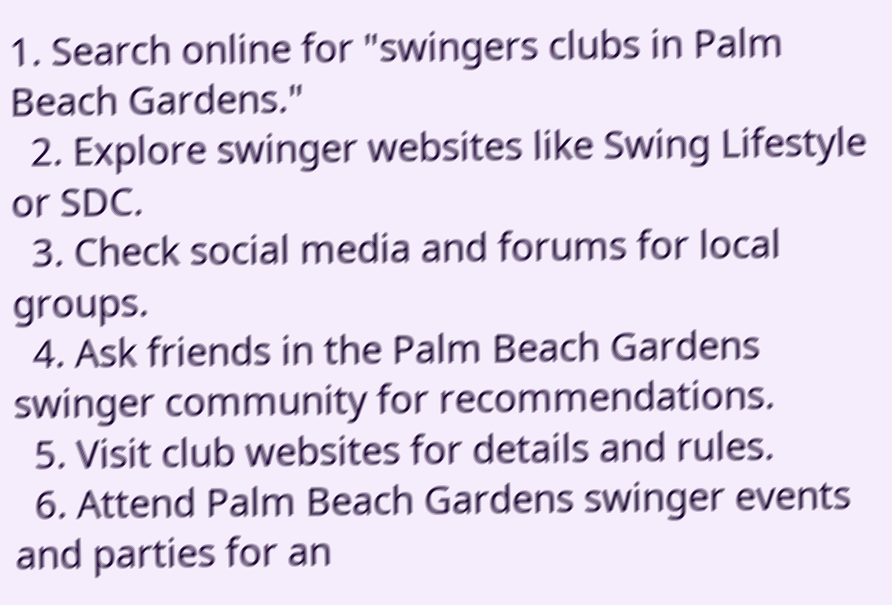1. Search online for "swingers clubs in Palm Beach Gardens."
  2. Explore swinger websites like Swing Lifestyle or SDC.
  3. Check social media and forums for local groups.
  4. Ask friends in the Palm Beach Gardens swinger community for recommendations.
  5. Visit club websites for details and rules.
  6. Attend Palm Beach Gardens swinger events and parties for an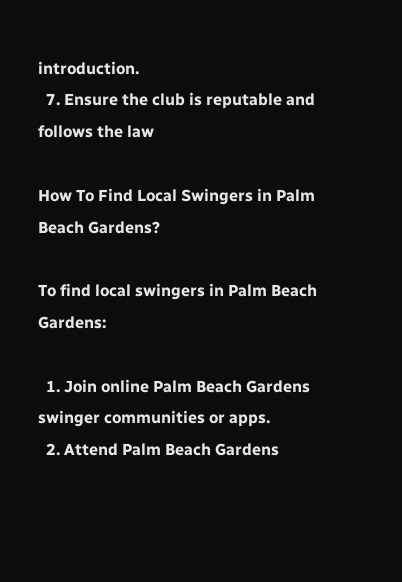introduction.
  7. Ensure the club is reputable and follows the law

How To Find Local Swingers in Palm Beach Gardens?

To find local swingers in Palm Beach Gardens:

  1. Join online Palm Beach Gardens swinger communities or apps.
  2. Attend Palm Beach Gardens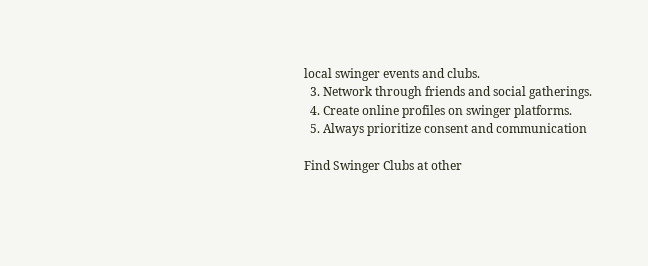local swinger events and clubs.
  3. Network through friends and social gatherings.
  4. Create online profiles on swinger platforms.
  5. Always prioritize consent and communication

Find Swinger Clubs at other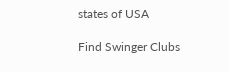states of USA

Find Swinger Clubs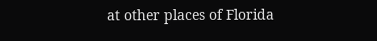at other places of Florida